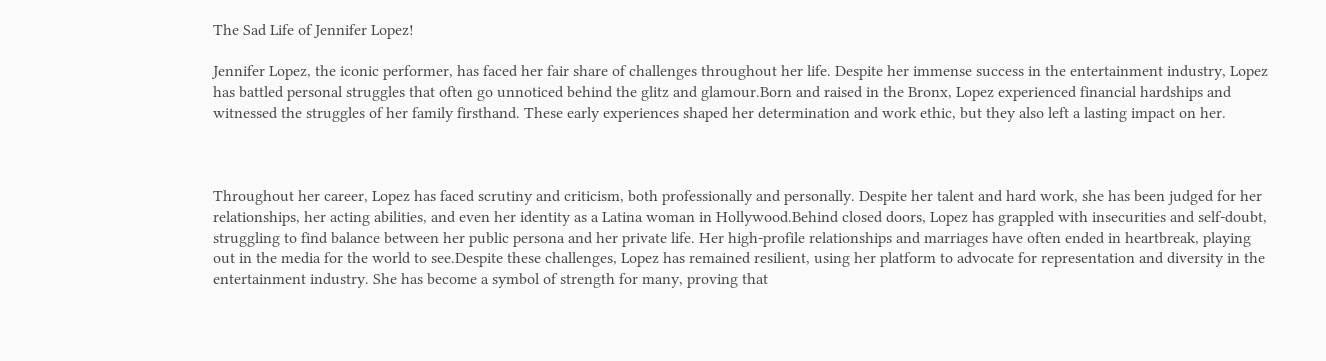The Sad Life of Jennifer Lopez!

Jennifer Lopez, the iconic performer, has faced her fair share of challenges throughout her life. Despite her immense success in the entertainment industry, Lopez has battled personal struggles that often go unnoticed behind the glitz and glamour.Born and raised in the Bronx, Lopez experienced financial hardships and witnessed the struggles of her family firsthand. These early experiences shaped her determination and work ethic, but they also left a lasting impact on her.



Throughout her career, Lopez has faced scrutiny and criticism, both professionally and personally. Despite her talent and hard work, she has been judged for her relationships, her acting abilities, and even her identity as a Latina woman in Hollywood.Behind closed doors, Lopez has grappled with insecurities and self-doubt, struggling to find balance between her public persona and her private life. Her high-profile relationships and marriages have often ended in heartbreak, playing out in the media for the world to see.Despite these challenges, Lopez has remained resilient, using her platform to advocate for representation and diversity in the entertainment industry. She has become a symbol of strength for many, proving that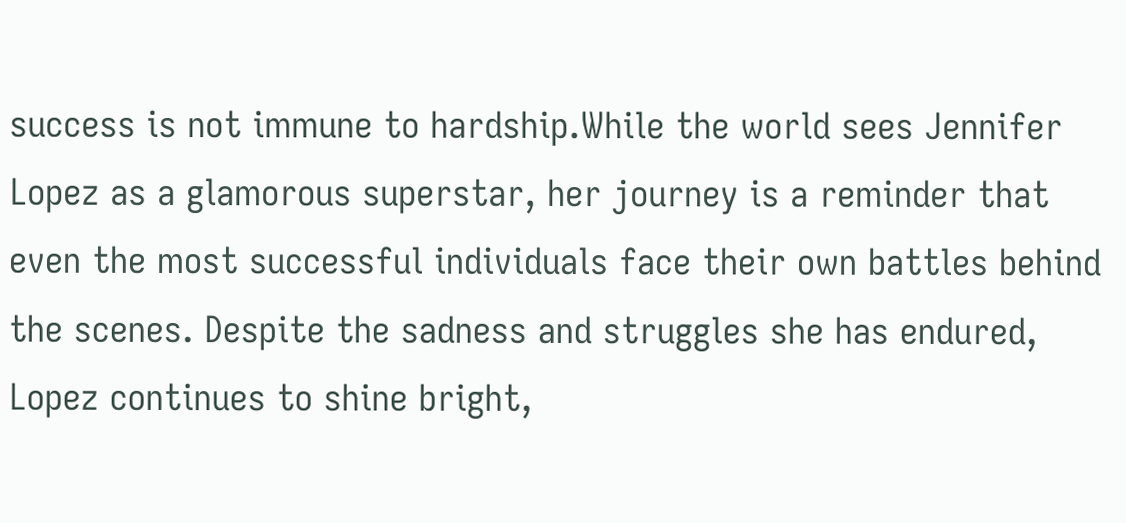success is not immune to hardship.While the world sees Jennifer Lopez as a glamorous superstar, her journey is a reminder that even the most successful individuals face their own battles behind the scenes. Despite the sadness and struggles she has endured, Lopez continues to shine bright,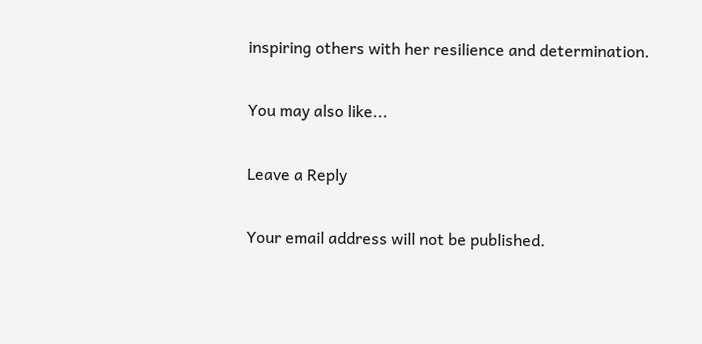inspiring others with her resilience and determination.

You may also like...

Leave a Reply

Your email address will not be published.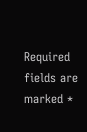Required fields are marked *